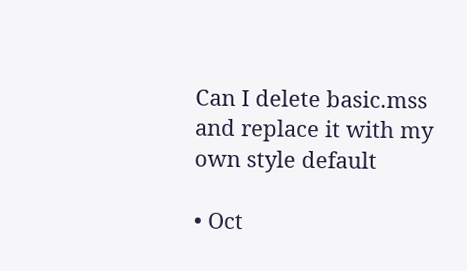Can I delete basic.mss and replace it with my own style default

• Oct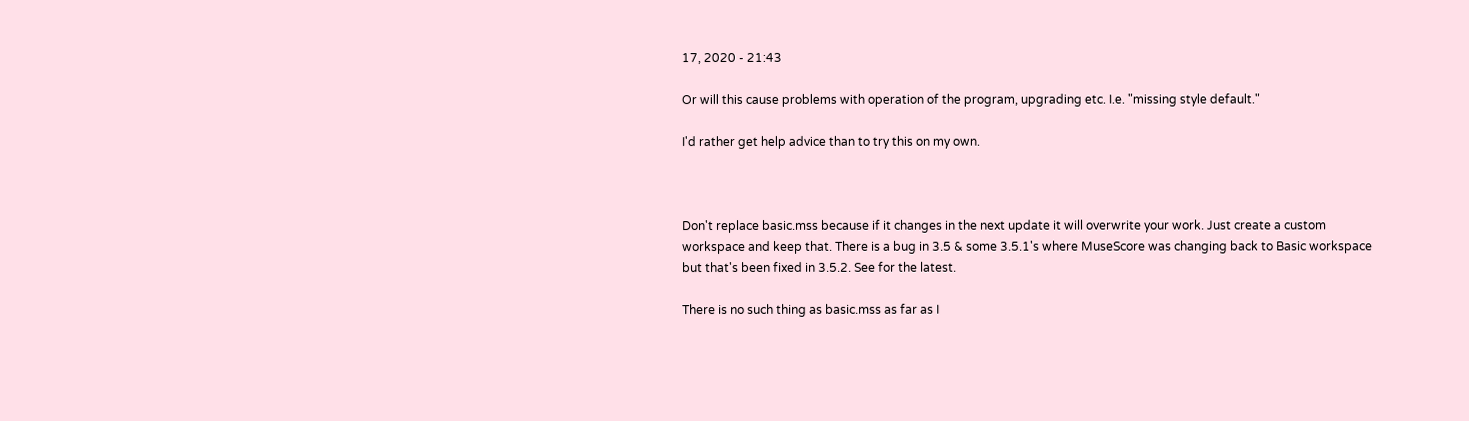17, 2020 - 21:43

Or will this cause problems with operation of the program, upgrading etc. I.e. "missing style default."

I'd rather get help advice than to try this on my own.



Don't replace basic.mss because if it changes in the next update it will overwrite your work. Just create a custom workspace and keep that. There is a bug in 3.5 & some 3.5.1's where MuseScore was changing back to Basic workspace but that's been fixed in 3.5.2. See for the latest.

There is no such thing as basic.mss as far as I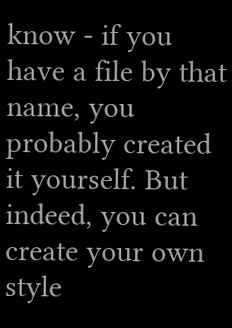know - if you have a file by that name, you probably created it yourself. But indeed, you can create your own style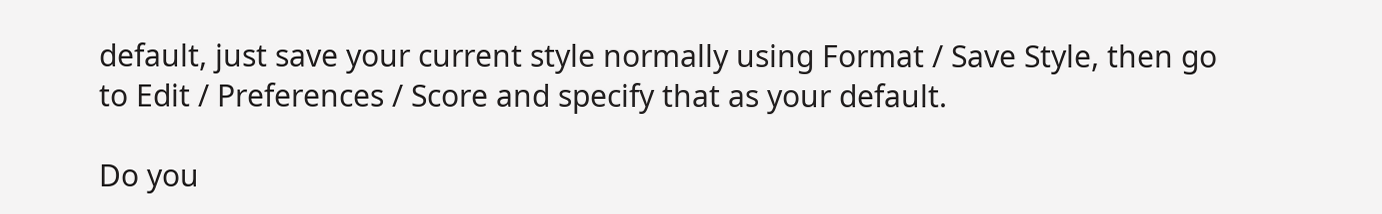default, just save your current style normally using Format / Save Style, then go to Edit / Preferences / Score and specify that as your default.

Do you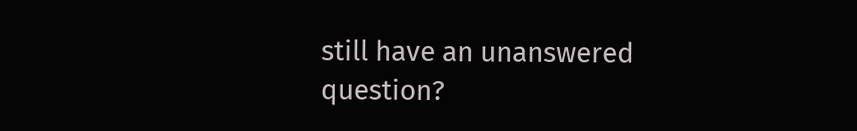still have an unanswered question?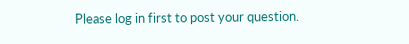Please log in first to post your question.